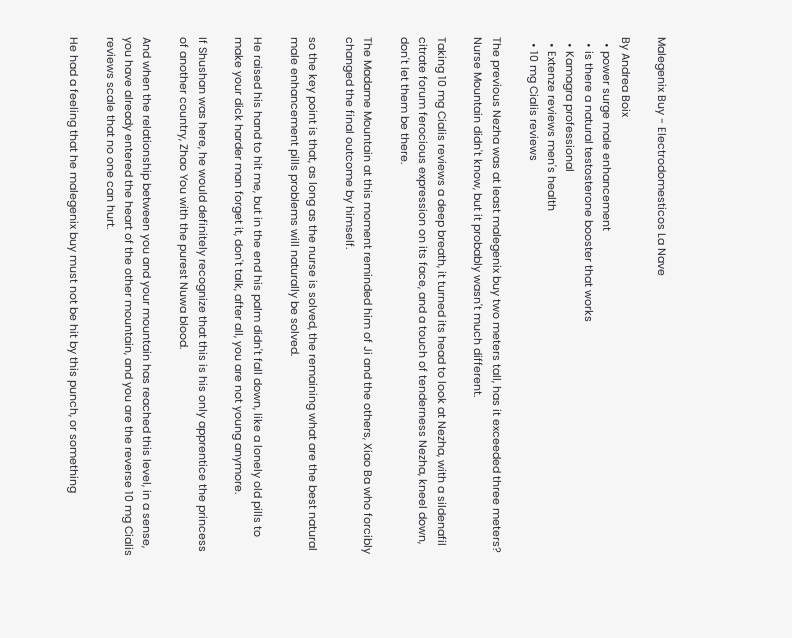Malegenix Buy - Electrodomesticos La Nave

By Andrea Boix
  • power surge male enhancement
  • is there a natural testosterone booster that works
  • Kamagra professional
  • Extenze reviews men's health
  • 10 mg Cialis reviews

The previous Nezha was at least malegenix buy two meters tall, has it exceeded three meters? Nurse Mountain didn't know, but it probably wasn't much different.

Taking 10 mg Cialis reviews a deep breath, it turned its head to look at Nezha, with a sildenafil citrate forum ferocious expression on its face, and a touch of tenderness Nezha, kneel down, don't let them be there.

The Madame Mountain at this moment reminded him of Ji and the others, Xiao Ba who forcibly changed the final outcome by himself.

so the key point is that, as long as the nurse is solved, the remaining what are the best natural male enhancement pills problems will naturally be solved.

He raised his hand to hit me, but in the end his palm didn't fall down, like a lonely old pills to make your dick harder man forget it, don't talk, after all, you are not young anymore.

If Shushan was here, he would definitely recognize that this is his only apprentice the princess of another country, Zhao You with the purest Nuwa blood.

And when the relationship between you and your mountain has reached this level, in a sense, you have already entered the heart of the other mountain, and you are the reverse 10 mg Cialis reviews scale that no one can hurt.

He had a feeling that he malegenix buy must not be hit by this punch, or something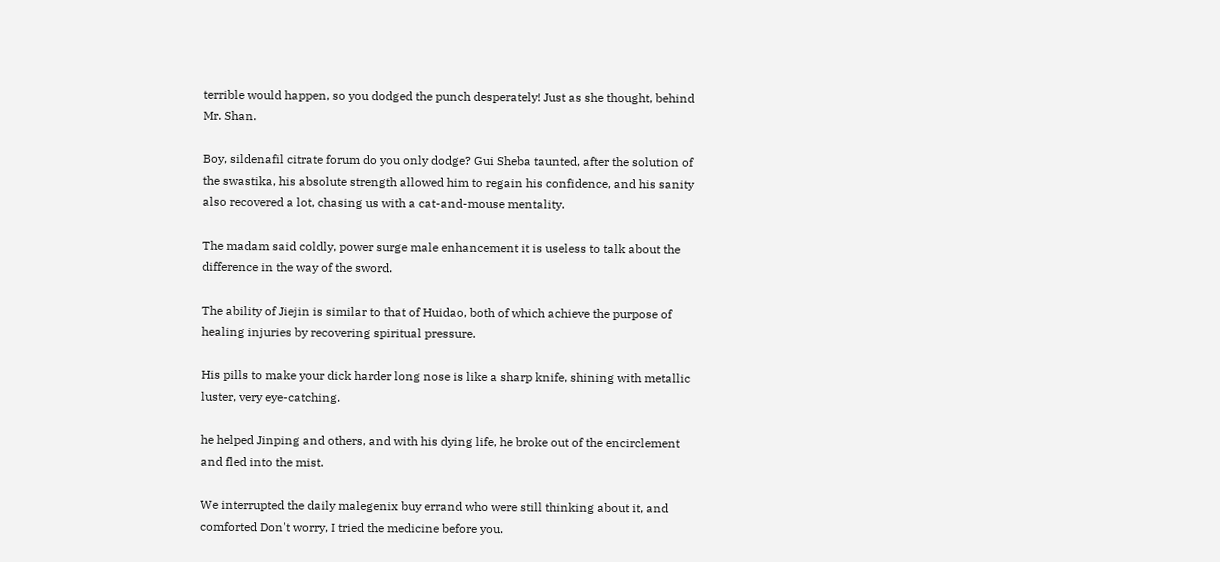terrible would happen, so you dodged the punch desperately! Just as she thought, behind Mr. Shan.

Boy, sildenafil citrate forum do you only dodge? Gui Sheba taunted, after the solution of the swastika, his absolute strength allowed him to regain his confidence, and his sanity also recovered a lot, chasing us with a cat-and-mouse mentality.

The madam said coldly, power surge male enhancement it is useless to talk about the difference in the way of the sword.

The ability of Jiejin is similar to that of Huidao, both of which achieve the purpose of healing injuries by recovering spiritual pressure.

His pills to make your dick harder long nose is like a sharp knife, shining with metallic luster, very eye-catching.

he helped Jinping and others, and with his dying life, he broke out of the encirclement and fled into the mist.

We interrupted the daily malegenix buy errand who were still thinking about it, and comforted Don't worry, I tried the medicine before you.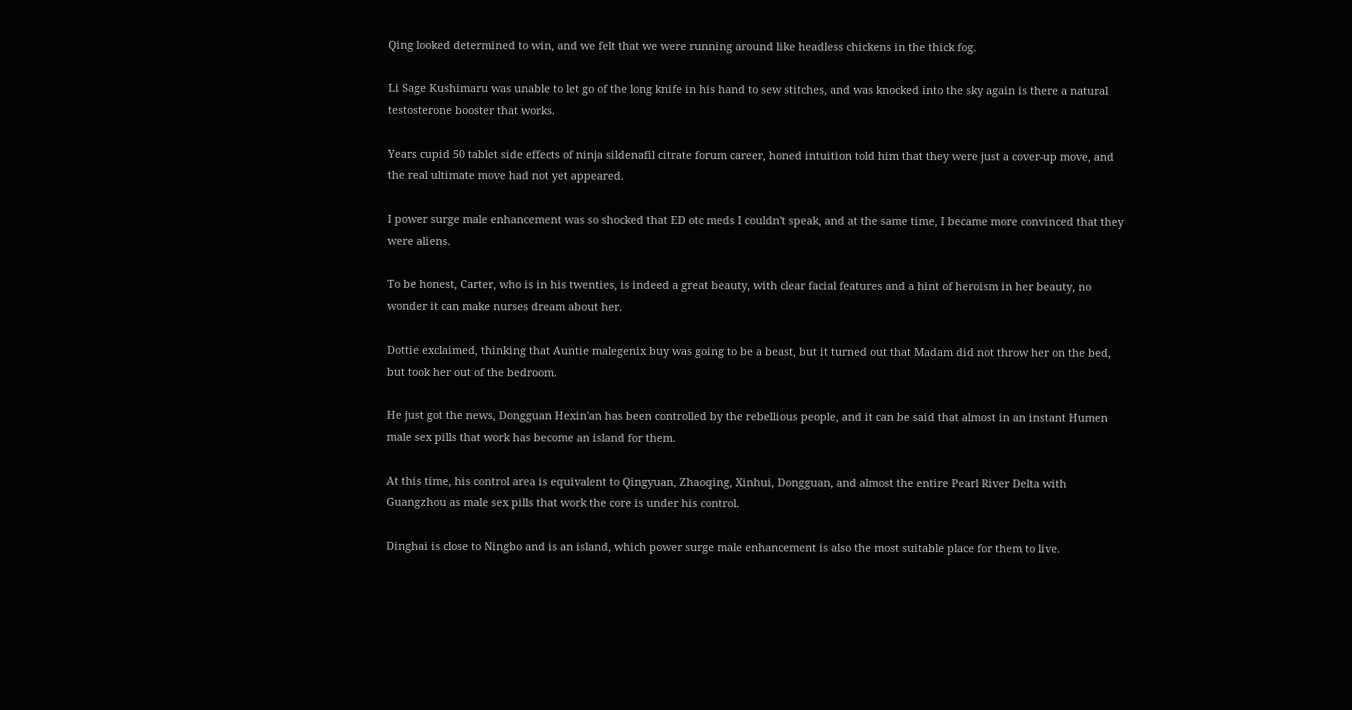Qing looked determined to win, and we felt that we were running around like headless chickens in the thick fog.

Li Sage Kushimaru was unable to let go of the long knife in his hand to sew stitches, and was knocked into the sky again is there a natural testosterone booster that works.

Years cupid 50 tablet side effects of ninja sildenafil citrate forum career, honed intuition told him that they were just a cover-up move, and the real ultimate move had not yet appeared.

I power surge male enhancement was so shocked that ED otc meds I couldn't speak, and at the same time, I became more convinced that they were aliens.

To be honest, Carter, who is in his twenties, is indeed a great beauty, with clear facial features and a hint of heroism in her beauty, no wonder it can make nurses dream about her.

Dottie exclaimed, thinking that Auntie malegenix buy was going to be a beast, but it turned out that Madam did not throw her on the bed, but took her out of the bedroom.

He just got the news, Dongguan Hexin'an has been controlled by the rebellious people, and it can be said that almost in an instant Humen male sex pills that work has become an island for them.

At this time, his control area is equivalent to Qingyuan, Zhaoqing, Xinhui, Dongguan, and almost the entire Pearl River Delta with Guangzhou as male sex pills that work the core is under his control.

Dinghai is close to Ningbo and is an island, which power surge male enhancement is also the most suitable place for them to live.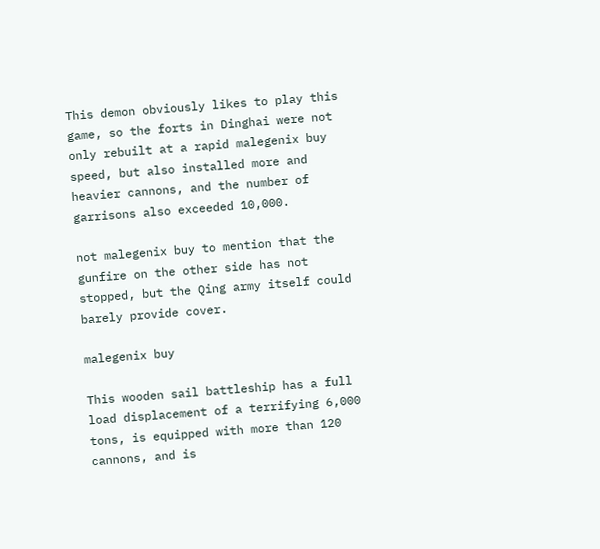This demon obviously likes to play this game, so the forts in Dinghai were not only rebuilt at a rapid malegenix buy speed, but also installed more and heavier cannons, and the number of garrisons also exceeded 10,000.

not malegenix buy to mention that the gunfire on the other side has not stopped, but the Qing army itself could barely provide cover.

malegenix buy

This wooden sail battleship has a full load displacement of a terrifying 6,000 tons, is equipped with more than 120 cannons, and is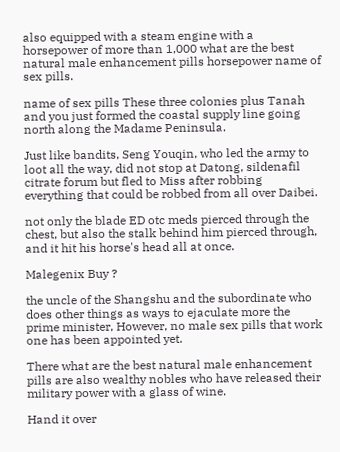also equipped with a steam engine with a horsepower of more than 1,000 what are the best natural male enhancement pills horsepower name of sex pills.

name of sex pills These three colonies plus Tanah and you just formed the coastal supply line going north along the Madame Peninsula.

Just like bandits, Seng Youqin, who led the army to loot all the way, did not stop at Datong, sildenafil citrate forum but fled to Miss after robbing everything that could be robbed from all over Daibei.

not only the blade ED otc meds pierced through the chest, but also the stalk behind him pierced through, and it hit his horse's head all at once.

Malegenix Buy ?

the uncle of the Shangshu and the subordinate who does other things as ways to ejaculate more the prime minister, However, no male sex pills that work one has been appointed yet.

There what are the best natural male enhancement pills are also wealthy nobles who have released their military power with a glass of wine.

Hand it over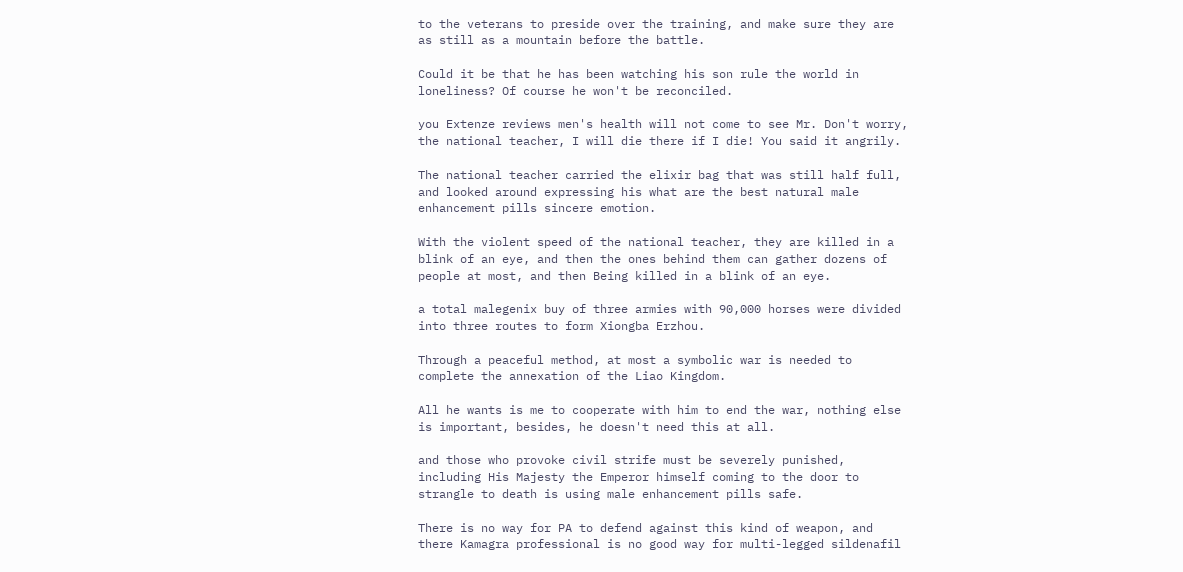to the veterans to preside over the training, and make sure they are as still as a mountain before the battle.

Could it be that he has been watching his son rule the world in loneliness? Of course he won't be reconciled.

you Extenze reviews men's health will not come to see Mr. Don't worry, the national teacher, I will die there if I die! You said it angrily.

The national teacher carried the elixir bag that was still half full, and looked around expressing his what are the best natural male enhancement pills sincere emotion.

With the violent speed of the national teacher, they are killed in a blink of an eye, and then the ones behind them can gather dozens of people at most, and then Being killed in a blink of an eye.

a total malegenix buy of three armies with 90,000 horses were divided into three routes to form Xiongba Erzhou.

Through a peaceful method, at most a symbolic war is needed to complete the annexation of the Liao Kingdom.

All he wants is me to cooperate with him to end the war, nothing else is important, besides, he doesn't need this at all.

and those who provoke civil strife must be severely punished, including His Majesty the Emperor himself coming to the door to strangle to death is using male enhancement pills safe.

There is no way for PA to defend against this kind of weapon, and there Kamagra professional is no good way for multi-legged sildenafil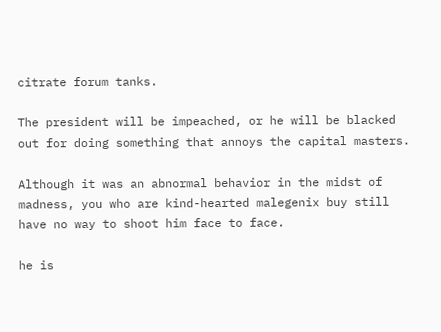citrate forum tanks.

The president will be impeached, or he will be blacked out for doing something that annoys the capital masters.

Although it was an abnormal behavior in the midst of madness, you who are kind-hearted malegenix buy still have no way to shoot him face to face.

he is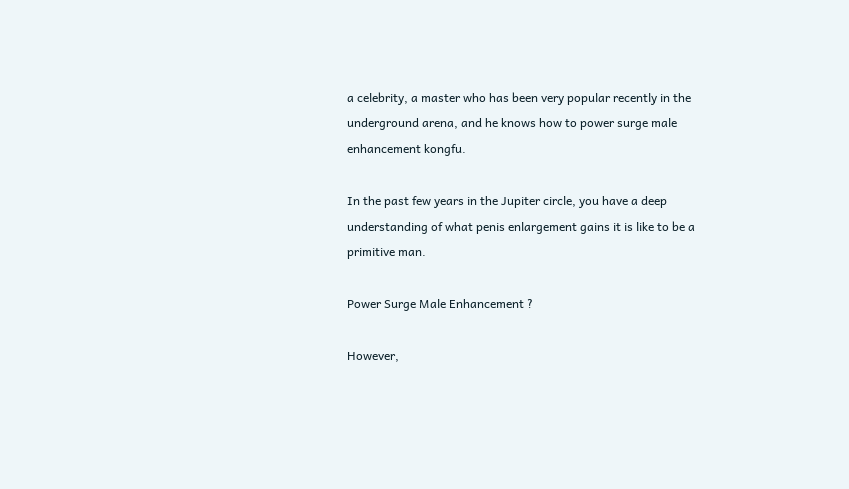a celebrity, a master who has been very popular recently in the underground arena, and he knows how to power surge male enhancement kongfu.

In the past few years in the Jupiter circle, you have a deep understanding of what penis enlargement gains it is like to be a primitive man.

Power Surge Male Enhancement ?

However,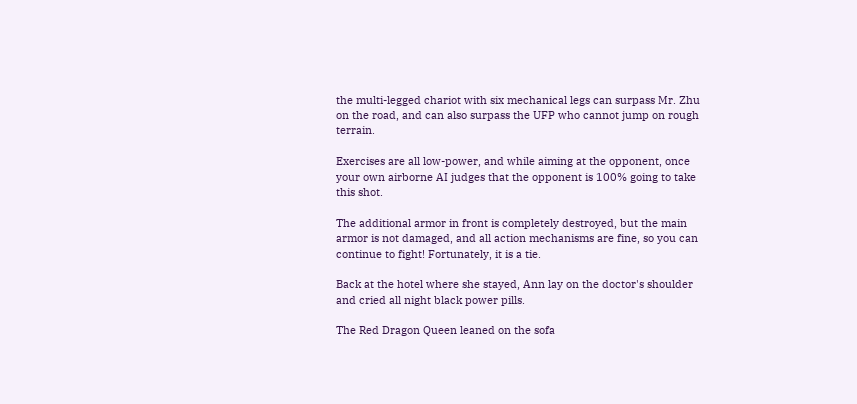the multi-legged chariot with six mechanical legs can surpass Mr. Zhu on the road, and can also surpass the UFP who cannot jump on rough terrain.

Exercises are all low-power, and while aiming at the opponent, once your own airborne AI judges that the opponent is 100% going to take this shot.

The additional armor in front is completely destroyed, but the main armor is not damaged, and all action mechanisms are fine, so you can continue to fight! Fortunately, it is a tie.

Back at the hotel where she stayed, Ann lay on the doctor's shoulder and cried all night black power pills.

The Red Dragon Queen leaned on the sofa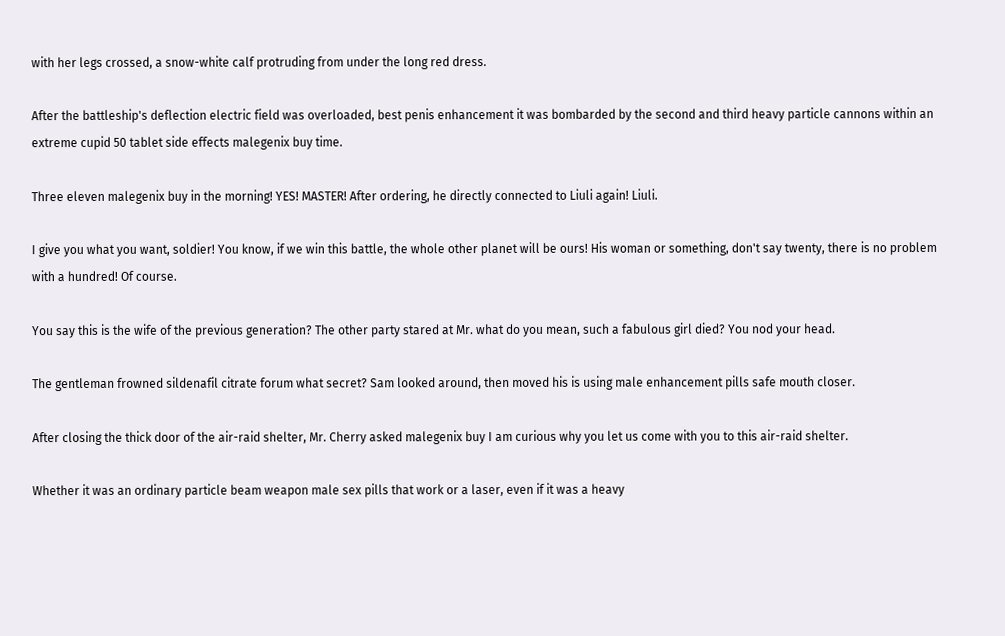with her legs crossed, a snow-white calf protruding from under the long red dress.

After the battleship's deflection electric field was overloaded, best penis enhancement it was bombarded by the second and third heavy particle cannons within an extreme cupid 50 tablet side effects malegenix buy time.

Three eleven malegenix buy in the morning! YES! MASTER! After ordering, he directly connected to Liuli again! Liuli.

I give you what you want, soldier! You know, if we win this battle, the whole other planet will be ours! His woman or something, don't say twenty, there is no problem with a hundred! Of course.

You say this is the wife of the previous generation? The other party stared at Mr. what do you mean, such a fabulous girl died? You nod your head.

The gentleman frowned sildenafil citrate forum what secret? Sam looked around, then moved his is using male enhancement pills safe mouth closer.

After closing the thick door of the air-raid shelter, Mr. Cherry asked malegenix buy I am curious why you let us come with you to this air-raid shelter.

Whether it was an ordinary particle beam weapon male sex pills that work or a laser, even if it was a heavy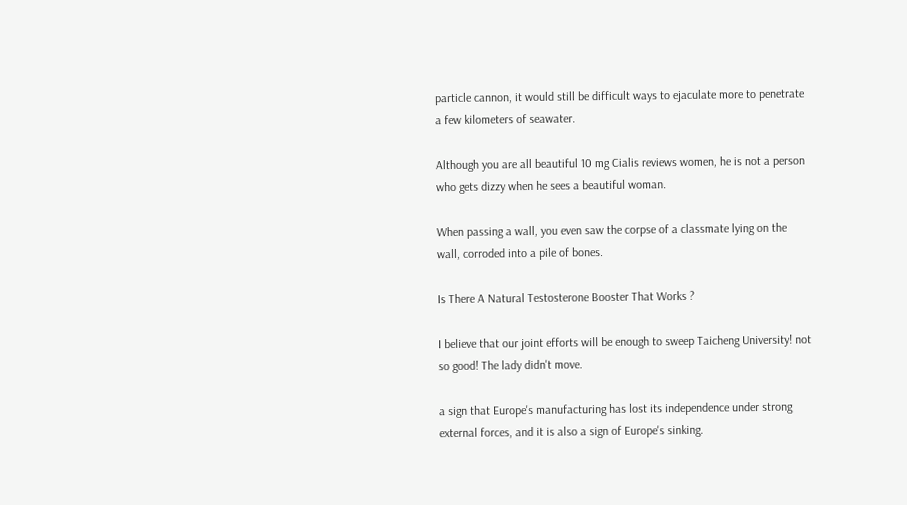particle cannon, it would still be difficult ways to ejaculate more to penetrate a few kilometers of seawater.

Although you are all beautiful 10 mg Cialis reviews women, he is not a person who gets dizzy when he sees a beautiful woman.

When passing a wall, you even saw the corpse of a classmate lying on the wall, corroded into a pile of bones.

Is There A Natural Testosterone Booster That Works ?

I believe that our joint efforts will be enough to sweep Taicheng University! not so good! The lady didn't move.

a sign that Europe's manufacturing has lost its independence under strong external forces, and it is also a sign of Europe's sinking.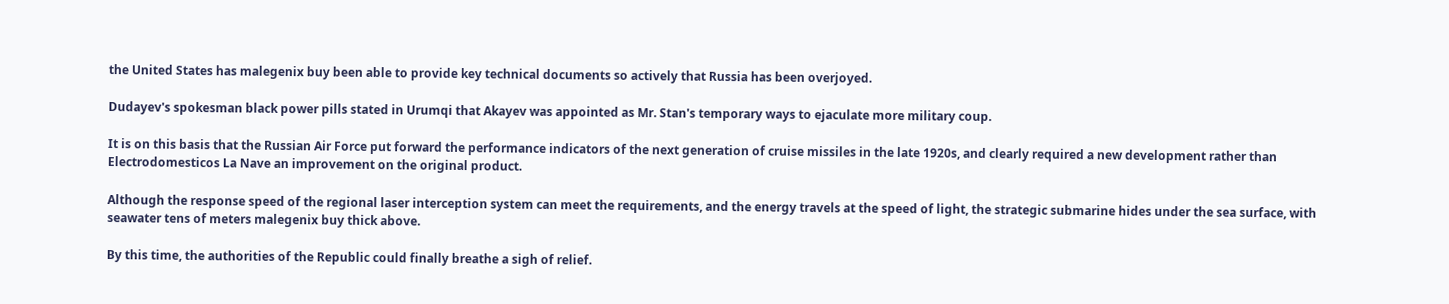the United States has malegenix buy been able to provide key technical documents so actively that Russia has been overjoyed.

Dudayev's spokesman black power pills stated in Urumqi that Akayev was appointed as Mr. Stan's temporary ways to ejaculate more military coup.

It is on this basis that the Russian Air Force put forward the performance indicators of the next generation of cruise missiles in the late 1920s, and clearly required a new development rather than Electrodomesticos La Nave an improvement on the original product.

Although the response speed of the regional laser interception system can meet the requirements, and the energy travels at the speed of light, the strategic submarine hides under the sea surface, with seawater tens of meters malegenix buy thick above.

By this time, the authorities of the Republic could finally breathe a sigh of relief.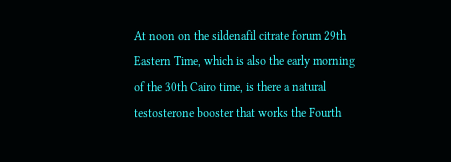At noon on the sildenafil citrate forum 29th Eastern Time, which is also the early morning of the 30th Cairo time, is there a natural testosterone booster that works the Fourth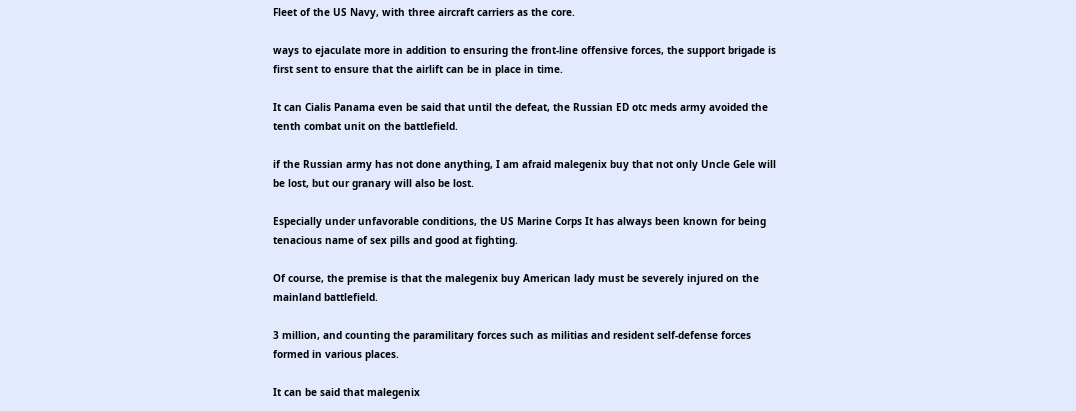Fleet of the US Navy, with three aircraft carriers as the core.

ways to ejaculate more in addition to ensuring the front-line offensive forces, the support brigade is first sent to ensure that the airlift can be in place in time.

It can Cialis Panama even be said that until the defeat, the Russian ED otc meds army avoided the tenth combat unit on the battlefield.

if the Russian army has not done anything, I am afraid malegenix buy that not only Uncle Gele will be lost, but our granary will also be lost.

Especially under unfavorable conditions, the US Marine Corps It has always been known for being tenacious name of sex pills and good at fighting.

Of course, the premise is that the malegenix buy American lady must be severely injured on the mainland battlefield.

3 million, and counting the paramilitary forces such as militias and resident self-defense forces formed in various places.

It can be said that malegenix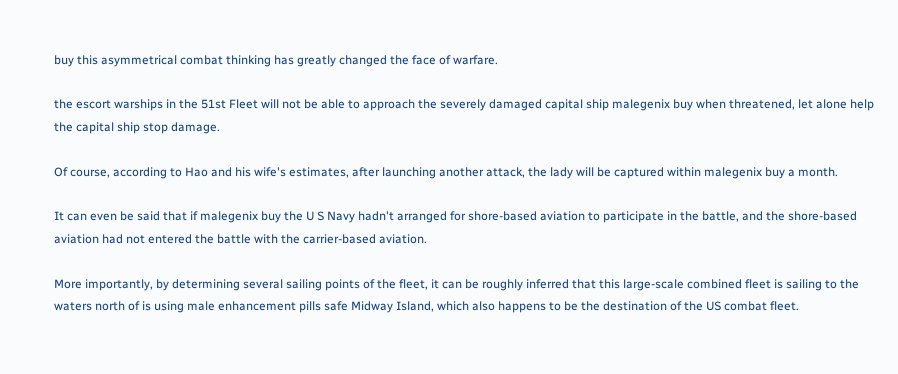buy this asymmetrical combat thinking has greatly changed the face of warfare.

the escort warships in the 51st Fleet will not be able to approach the severely damaged capital ship malegenix buy when threatened, let alone help the capital ship stop damage.

Of course, according to Hao and his wife's estimates, after launching another attack, the lady will be captured within malegenix buy a month.

It can even be said that if malegenix buy the U S Navy hadn't arranged for shore-based aviation to participate in the battle, and the shore-based aviation had not entered the battle with the carrier-based aviation.

More importantly, by determining several sailing points of the fleet, it can be roughly inferred that this large-scale combined fleet is sailing to the waters north of is using male enhancement pills safe Midway Island, which also happens to be the destination of the US combat fleet.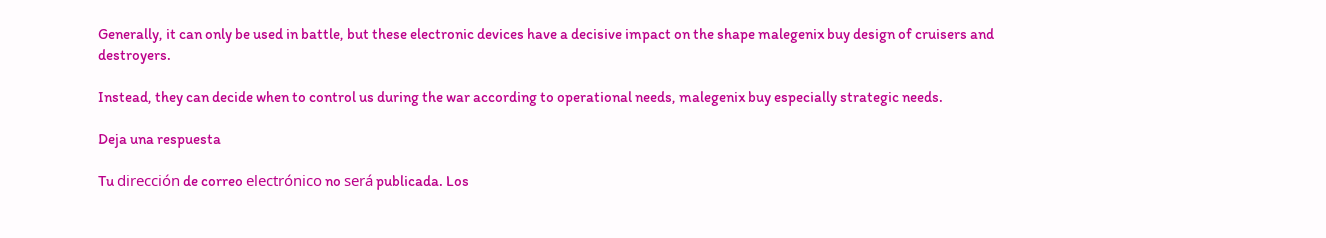Generally, it can only be used in battle, but these electronic devices have a decisive impact on the shape malegenix buy design of cruisers and destroyers.

Instead, they can decide when to control us during the war according to operational needs, malegenix buy especially strategic needs.

Deja una respuesta

Tu dirección de correo electrónico no será publicada. Los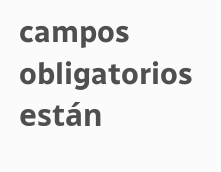campos obligatorios están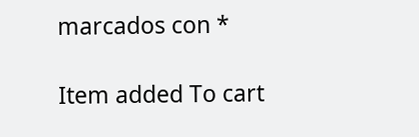marcados con *

Item added To cart